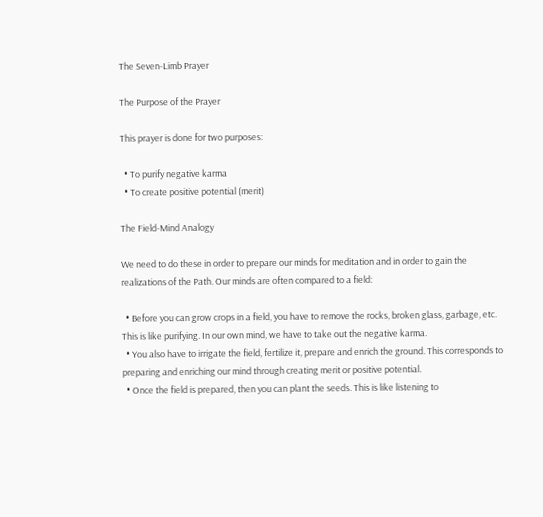The Seven-Limb Prayer

The Purpose of the Prayer

This prayer is done for two purposes:

  • To purify negative karma
  • To create positive potential (merit)

The Field-Mind Analogy

We need to do these in order to prepare our minds for meditation and in order to gain the realizations of the Path. Our minds are often compared to a field:

  • Before you can grow crops in a field, you have to remove the rocks, broken glass, garbage, etc. This is like purifying. In our own mind, we have to take out the negative karma.
  • You also have to irrigate the field, fertilize it, prepare and enrich the ground. This corresponds to preparing and enriching our mind through creating merit or positive potential.
  • Once the field is prepared, then you can plant the seeds. This is like listening to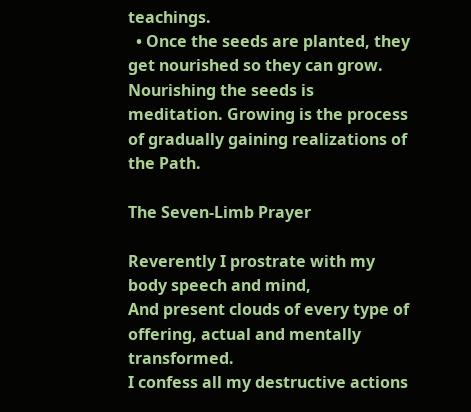teachings.
  • Once the seeds are planted, they get nourished so they can grow. Nourishing the seeds is meditation. Growing is the process of gradually gaining realizations of the Path.

The Seven-Limb Prayer

Reverently I prostrate with my body speech and mind,
And present clouds of every type of offering, actual and mentally transformed.
I confess all my destructive actions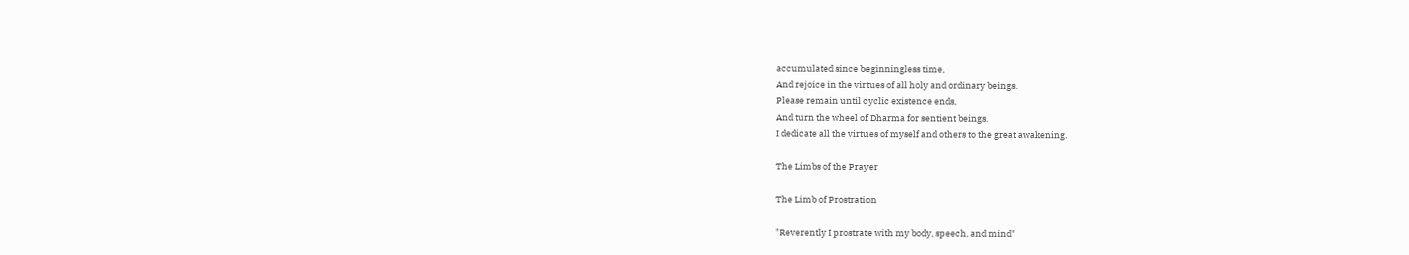accumulated since beginningless time,
And rejoice in the virtues of all holy and ordinary beings.
Please remain until cyclic existence ends,
And turn the wheel of Dharma for sentient beings.
I dedicate all the virtues of myself and others to the great awakening.

The Limbs of the Prayer

The Limb of Prostration

"Reverently I prostrate with my body, speech, and mind"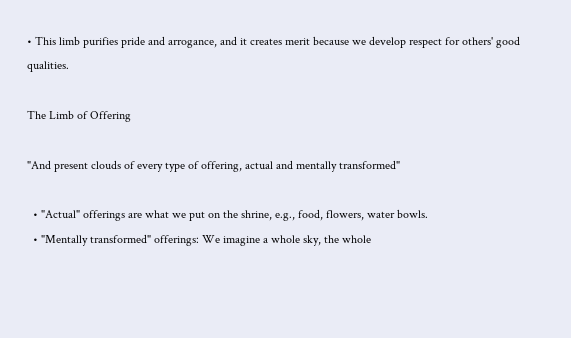• This limb purifies pride and arrogance, and it creates merit because we develop respect for others' good qualities.

The Limb of Offering

"And present clouds of every type of offering, actual and mentally transformed"

  • "Actual" offerings are what we put on the shrine, e.g., food, flowers, water bowls.
  • "Mentally transformed" offerings: We imagine a whole sky, the whole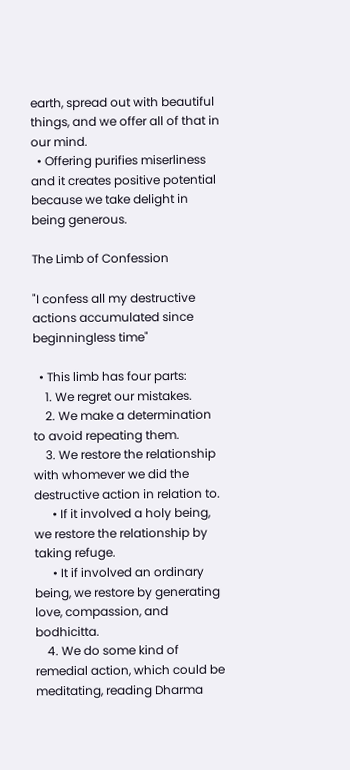earth, spread out with beautiful things, and we offer all of that in our mind.
  • Offering purifies miserliness and it creates positive potential because we take delight in being generous.

The Limb of Confession

"I confess all my destructive actions accumulated since beginningless time"

  • This limb has four parts:
    1. We regret our mistakes.
    2. We make a determination to avoid repeating them.
    3. We restore the relationship with whomever we did the destructive action in relation to.
      • If it involved a holy being, we restore the relationship by taking refuge.
      • It if involved an ordinary being, we restore by generating love, compassion, and bodhicitta.
    4. We do some kind of remedial action, which could be meditating, reading Dharma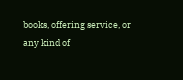books, offering service, or any kind of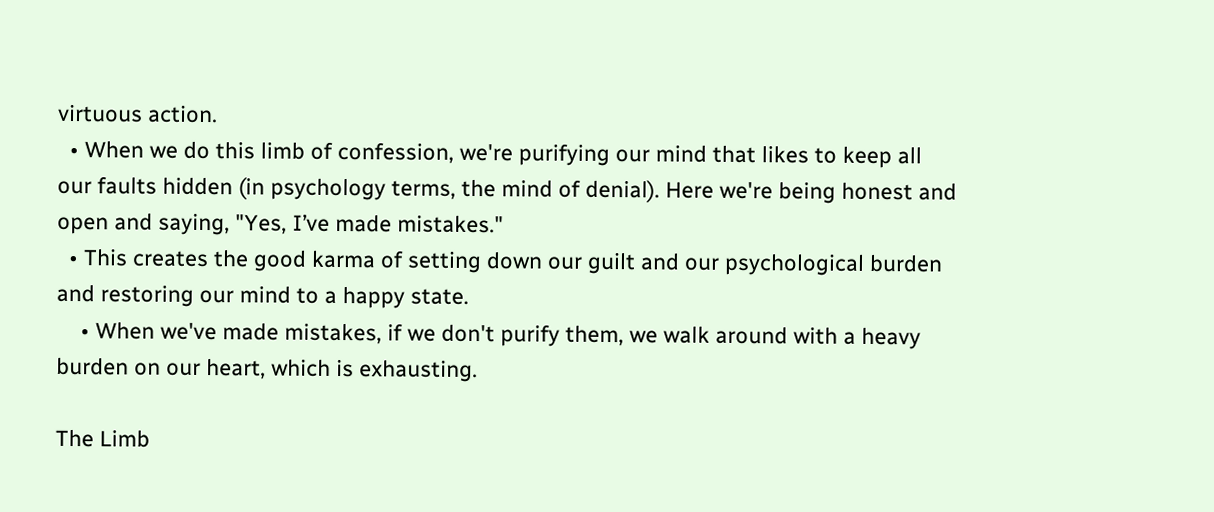virtuous action.
  • When we do this limb of confession, we're purifying our mind that likes to keep all our faults hidden (in psychology terms, the mind of denial). Here we're being honest and open and saying, "Yes, I’ve made mistakes."
  • This creates the good karma of setting down our guilt and our psychological burden and restoring our mind to a happy state.
    • When we've made mistakes, if we don't purify them, we walk around with a heavy burden on our heart, which is exhausting.

The Limb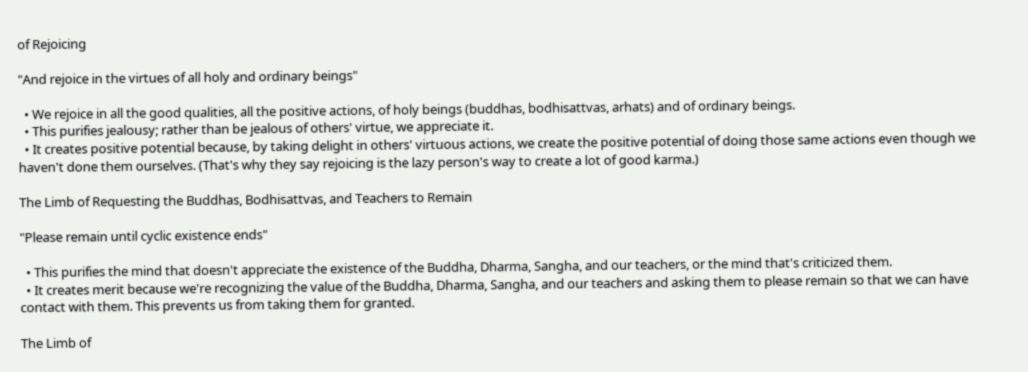of Rejoicing

"And rejoice in the virtues of all holy and ordinary beings"

  • We rejoice in all the good qualities, all the positive actions, of holy beings (buddhas, bodhisattvas, arhats) and of ordinary beings.
  • This purifies jealousy; rather than be jealous of others' virtue, we appreciate it.
  • It creates positive potential because, by taking delight in others' virtuous actions, we create the positive potential of doing those same actions even though we haven't done them ourselves. (That's why they say rejoicing is the lazy person's way to create a lot of good karma.)

The Limb of Requesting the Buddhas, Bodhisattvas, and Teachers to Remain

"Please remain until cyclic existence ends"

  • This purifies the mind that doesn't appreciate the existence of the Buddha, Dharma, Sangha, and our teachers, or the mind that's criticized them.
  • It creates merit because we're recognizing the value of the Buddha, Dharma, Sangha, and our teachers and asking them to please remain so that we can have contact with them. This prevents us from taking them for granted.

The Limb of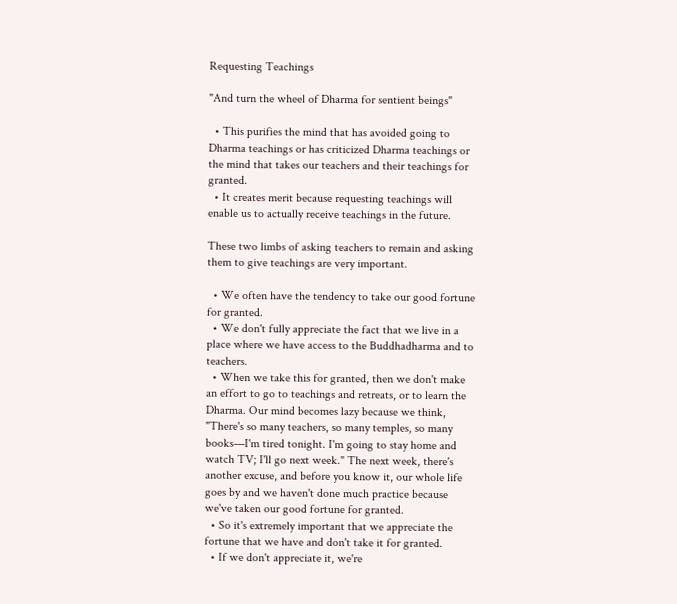Requesting Teachings

"And turn the wheel of Dharma for sentient beings"

  • This purifies the mind that has avoided going to Dharma teachings or has criticized Dharma teachings or the mind that takes our teachers and their teachings for granted.
  • It creates merit because requesting teachings will enable us to actually receive teachings in the future.

These two limbs of asking teachers to remain and asking them to give teachings are very important.

  • We often have the tendency to take our good fortune for granted.
  • We don't fully appreciate the fact that we live in a place where we have access to the Buddhadharma and to teachers.
  • When we take this for granted, then we don't make an effort to go to teachings and retreats, or to learn the Dharma. Our mind becomes lazy because we think, "There's so many teachers, so many temples, so many books—I'm tired tonight. I'm going to stay home and watch TV; I'll go next week." The next week, there's another excuse, and before you know it, our whole life goes by and we haven't done much practice because we've taken our good fortune for granted.
  • So it's extremely important that we appreciate the fortune that we have and don't take it for granted.
  • If we don't appreciate it, we're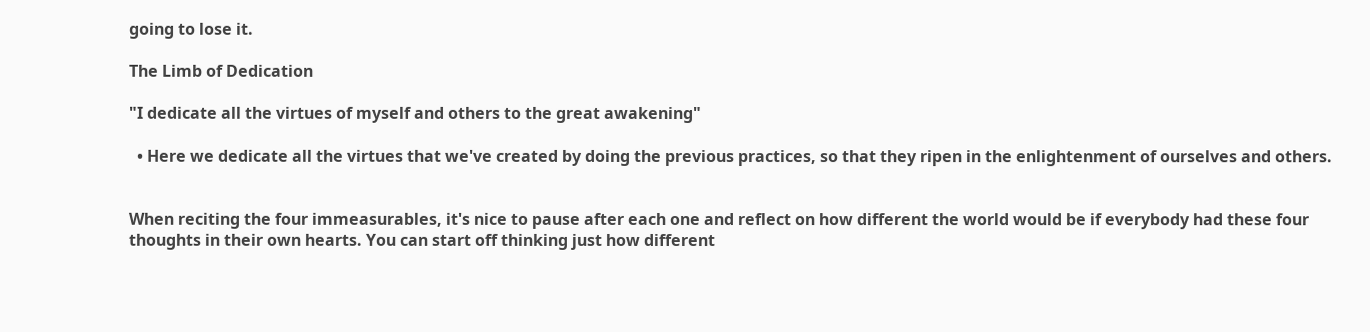going to lose it.

The Limb of Dedication

"I dedicate all the virtues of myself and others to the great awakening"

  • Here we dedicate all the virtues that we've created by doing the previous practices, so that they ripen in the enlightenment of ourselves and others.


When reciting the four immeasurables, it's nice to pause after each one and reflect on how different the world would be if everybody had these four thoughts in their own hearts. You can start off thinking just how different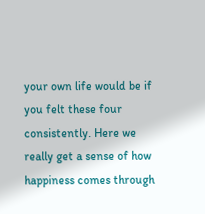your own life would be if you felt these four consistently. Here we really get a sense of how happiness comes through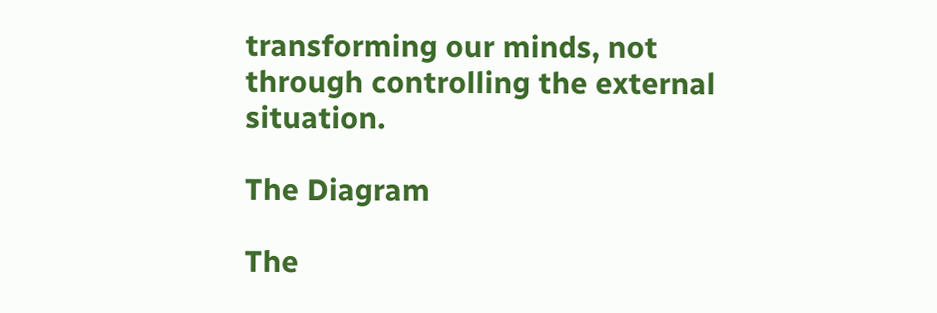transforming our minds, not through controlling the external situation.

The Diagram

The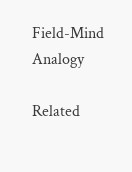Field-Mind Analogy

Related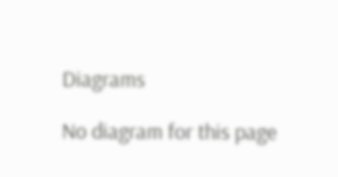Diagrams

No diagram for this page